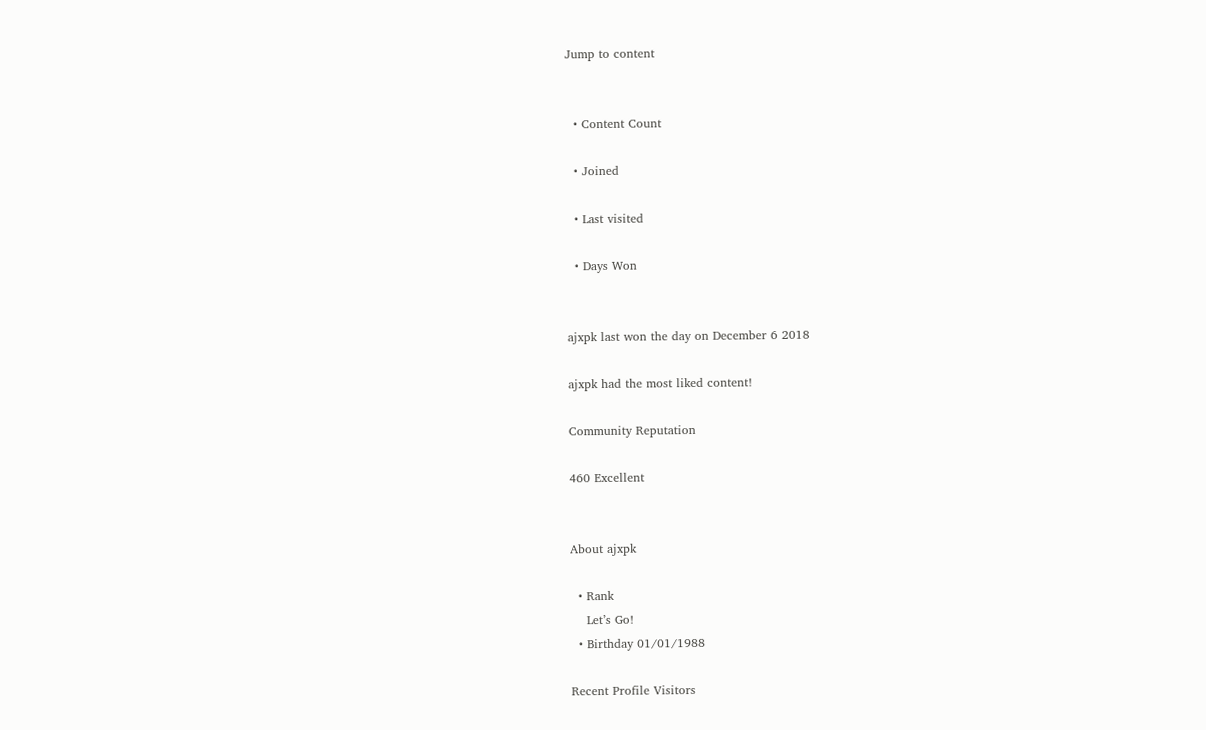Jump to content


  • Content Count

  • Joined

  • Last visited

  • Days Won


ajxpk last won the day on December 6 2018

ajxpk had the most liked content!

Community Reputation

460 Excellent


About ajxpk

  • Rank
    Let’s Go!
  • Birthday 01/01/1988

Recent Profile Visitors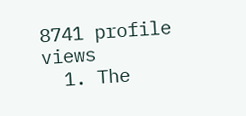8741 profile views
  1. The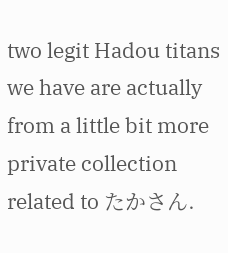two legit Hadou titans we have are actually from a little bit more private collection related to たかさん.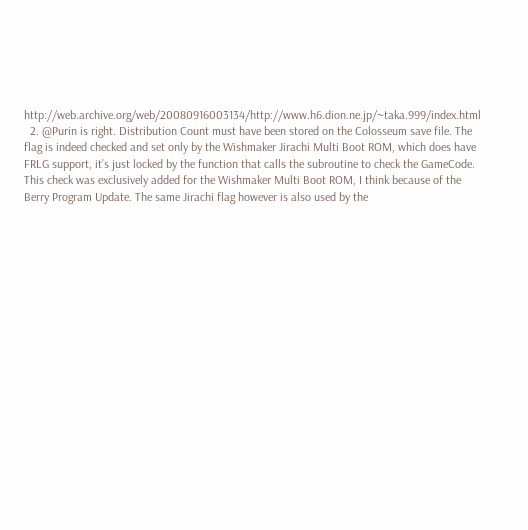http://web.archive.org/web/20080916003134/http://www.h6.dion.ne.jp/~taka.999/index.html
  2. @Purin is right. Distribution Count must have been stored on the Colosseum save file. The flag is indeed checked and set only by the Wishmaker Jirachi Multi Boot ROM, which does have FRLG support, it’s just locked by the function that calls the subroutine to check the GameCode. This check was exclusively added for the Wishmaker Multi Boot ROM, I think because of the Berry Program Update. The same Jirachi flag however is also used by the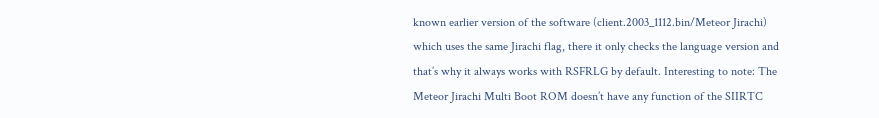known earlier version of the software (client.2003_1112.bin/Meteor Jirachi) which uses the same Jirachi flag, there it only checks the language version and that’s why it always works with RSFRLG by default. Interesting to note: The Meteor Jirachi Multi Boot ROM doesn’t have any function of the SIIRTC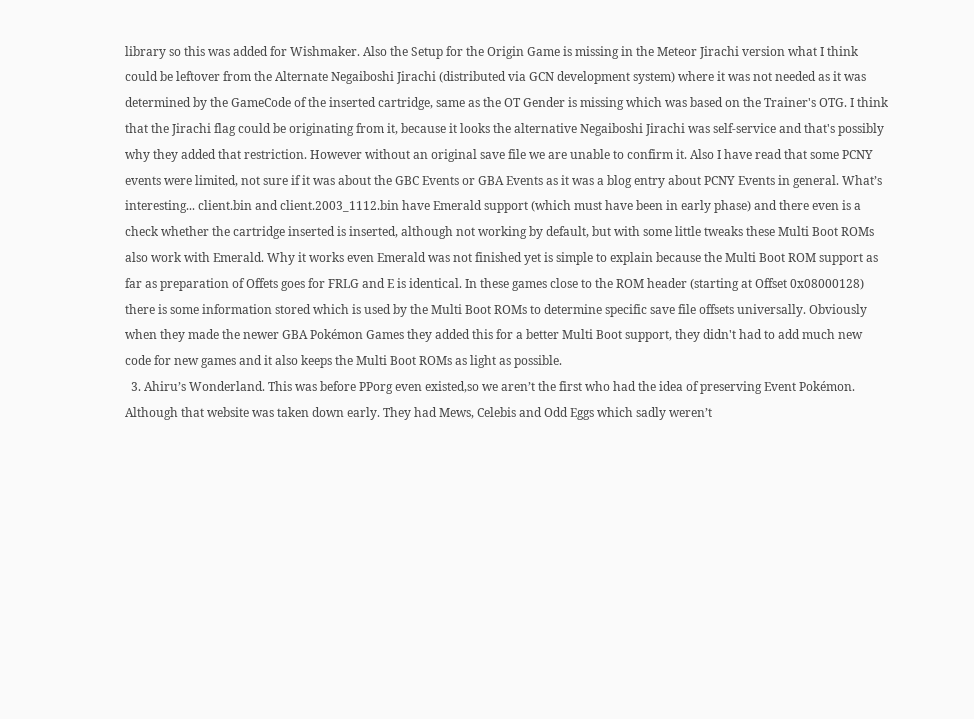library so this was added for Wishmaker. Also the Setup for the Origin Game is missing in the Meteor Jirachi version what I think could be leftover from the Alternate Negaiboshi Jirachi (distributed via GCN development system) where it was not needed as it was determined by the GameCode of the inserted cartridge, same as the OT Gender is missing which was based on the Trainer's OTG. I think that the Jirachi flag could be originating from it, because it looks the alternative Negaiboshi Jirachi was self-service and that's possibly why they added that restriction. However without an original save file we are unable to confirm it. Also I have read that some PCNY events were limited, not sure if it was about the GBC Events or GBA Events as it was a blog entry about PCNY Events in general. What’s interesting... client.bin and client.2003_1112.bin have Emerald support (which must have been in early phase) and there even is a check whether the cartridge inserted is inserted, although not working by default, but with some little tweaks these Multi Boot ROMs also work with Emerald. Why it works even Emerald was not finished yet is simple to explain because the Multi Boot ROM support as far as preparation of Offets goes for FRLG and E is identical. In these games close to the ROM header (starting at Offset 0x08000128) there is some information stored which is used by the Multi Boot ROMs to determine specific save file offsets universally. Obviously when they made the newer GBA Pokémon Games they added this for a better Multi Boot support, they didn't had to add much new code for new games and it also keeps the Multi Boot ROMs as light as possible.
  3. Ahiru’s Wonderland. This was before PPorg even existed,so we aren’t the first who had the idea of preserving Event Pokémon. Although that website was taken down early. They had Mews, Celebis and Odd Eggs which sadly weren’t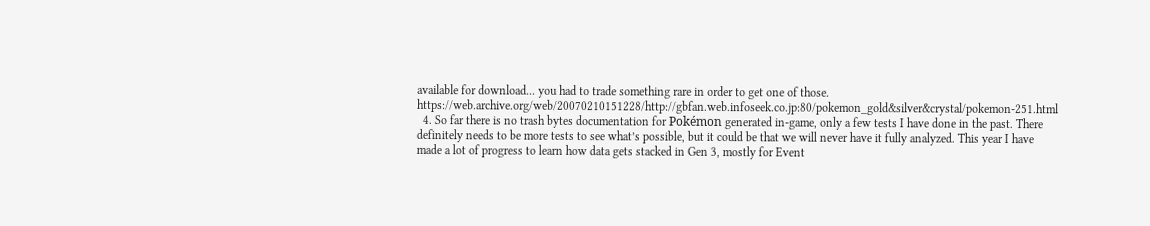available for download... you had to trade something rare in order to get one of those. https://web.archive.org/web/20070210151228/http://gbfan.web.infoseek.co.jp:80/pokemon_gold&silver&crystal/pokemon-251.html
  4. So far there is no trash bytes documentation for Pokémon generated in-game, only a few tests I have done in the past. There definitely needs to be more tests to see what’s possible, but it could be that we will never have it fully analyzed. This year I have made a lot of progress to learn how data gets stacked in Gen 3, mostly for Event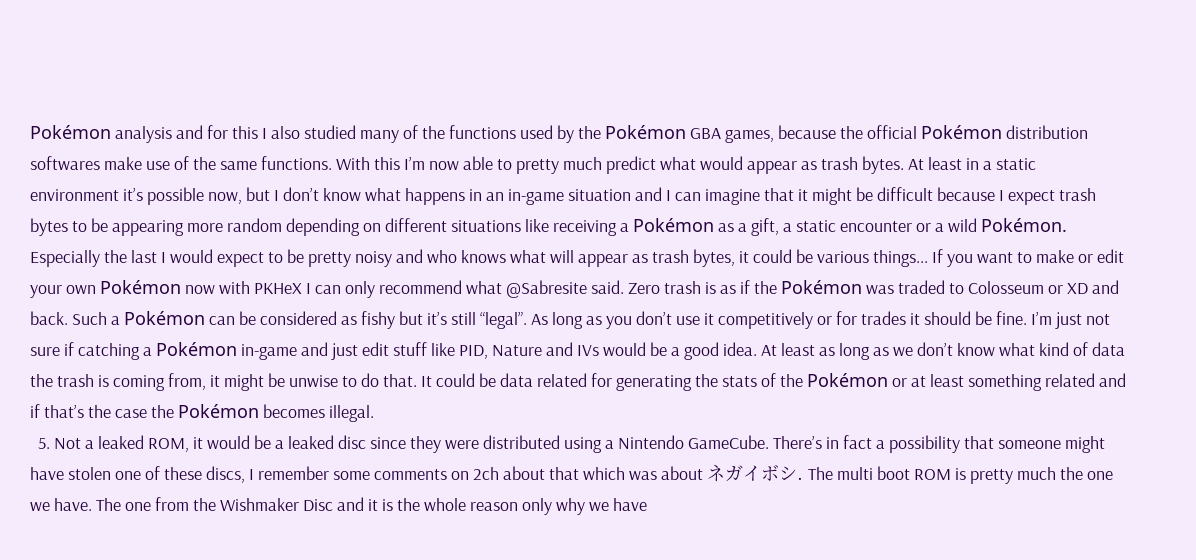Pokémon analysis and for this I also studied many of the functions used by the Pokémon GBA games, because the official Pokémon distribution softwares make use of the same functions. With this I’m now able to pretty much predict what would appear as trash bytes. At least in a static environment it’s possible now, but I don’t know what happens in an in-game situation and I can imagine that it might be difficult because I expect trash bytes to be appearing more random depending on different situations like receiving a Pokémon as a gift, a static encounter or a wild Pokémon. Especially the last I would expect to be pretty noisy and who knows what will appear as trash bytes, it could be various things... If you want to make or edit your own Pokémon now with PKHeX I can only recommend what @Sabresite said. Zero trash is as if the Pokémon was traded to Colosseum or XD and back. Such a Pokémon can be considered as fishy but it’s still “legal”. As long as you don’t use it competitively or for trades it should be fine. I’m just not sure if catching a Pokémon in-game and just edit stuff like PID, Nature and IVs would be a good idea. At least as long as we don’t know what kind of data the trash is coming from, it might be unwise to do that. It could be data related for generating the stats of the Pokémon or at least something related and if that’s the case the Pokémon becomes illegal.
  5. Not a leaked ROM, it would be a leaked disc since they were distributed using a Nintendo GameCube. There’s in fact a possibility that someone might have stolen one of these discs, I remember some comments on 2ch about that which was about ネガイボシ. The multi boot ROM is pretty much the one we have. The one from the Wishmaker Disc and it is the whole reason only why we have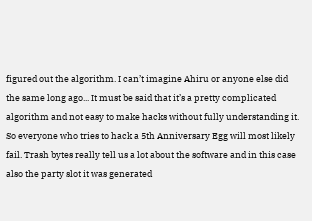figured out the algorithm. I can’t imagine Ahiru or anyone else did the same long ago... It must be said that it’s a pretty complicated algorithm and not easy to make hacks without fully understanding it. So everyone who tries to hack a 5th Anniversary Egg will most likely fail. Trash bytes really tell us a lot about the software and in this case also the party slot it was generated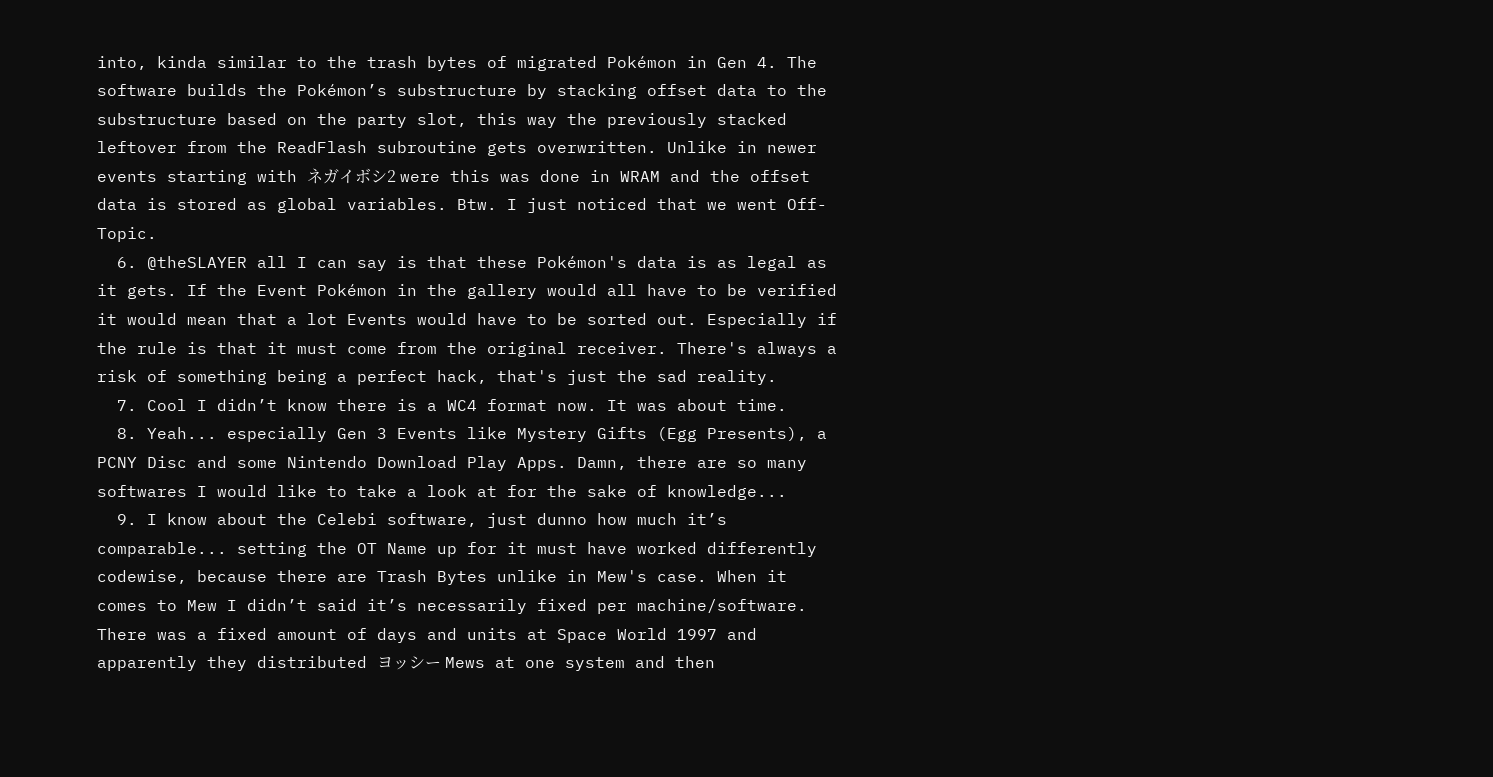into, kinda similar to the trash bytes of migrated Pokémon in Gen 4. The software builds the Pokémon’s substructure by stacking offset data to the substructure based on the party slot, this way the previously stacked leftover from the ReadFlash subroutine gets overwritten. Unlike in newer events starting with ネガイボシ2 were this was done in WRAM and the offset data is stored as global variables. Btw. I just noticed that we went Off-Topic.
  6. @theSLAYER all I can say is that these Pokémon's data is as legal as it gets. If the Event Pokémon in the gallery would all have to be verified it would mean that a lot Events would have to be sorted out. Especially if the rule is that it must come from the original receiver. There's always a risk of something being a perfect hack, that's just the sad reality.
  7. Cool I didn’t know there is a WC4 format now. It was about time.
  8. Yeah... especially Gen 3 Events like Mystery Gifts (Egg Presents), a PCNY Disc and some Nintendo Download Play Apps. Damn, there are so many softwares I would like to take a look at for the sake of knowledge...
  9. I know about the Celebi software, just dunno how much it’s comparable... setting the OT Name up for it must have worked differently codewise, because there are Trash Bytes unlike in Mew's case. When it comes to Mew I didn’t said it’s necessarily fixed per machine/software. There was a fixed amount of days and units at Space World 1997 and apparently they distributed ヨッシー Mews at one system and then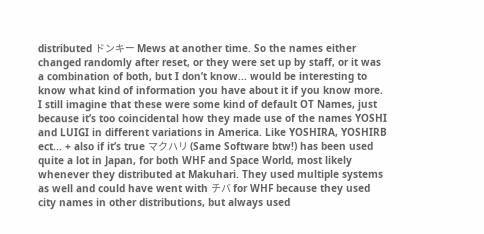distributed ドンキー Mews at another time. So the names either changed randomly after reset, or they were set up by staff, or it was a combination of both, but I don’t know... would be interesting to know what kind of information you have about it if you know more. I still imagine that these were some kind of default OT Names, just because it’s too coincidental how they made use of the names YOSHI and LUIGI in different variations in America. Like YOSHIRA, YOSHIRB ect... + also if it’s true マクハリ (Same Software btw!) has been used quite a lot in Japan, for both WHF and Space World, most likely whenever they distributed at Makuhari. They used multiple systems as well and could have went with チバ for WHF because they used city names in other distributions, but always used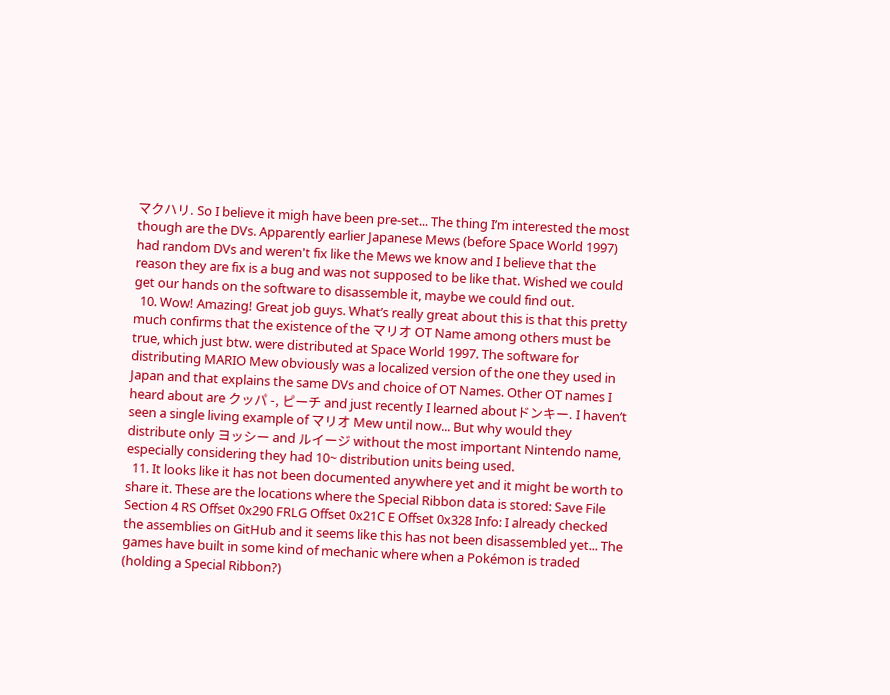マクハリ. So I believe it migh have been pre-set... The thing I’m interested the most though are the DVs. Apparently earlier Japanese Mews (before Space World 1997) had random DVs and weren't fix like the Mews we know and I believe that the reason they are fix is a bug and was not supposed to be like that. Wished we could get our hands on the software to disassemble it, maybe we could find out.
  10. Wow! Amazing! Great job guys. What’s really great about this is that this pretty much confirms that the existence of the マリオ OT Name among others must be true, which just btw. were distributed at Space World 1997. The software for distributing MARIO Mew obviously was a localized version of the one they used in Japan and that explains the same DVs and choice of OT Names. Other OT names I heard about are クッパ -, ピーチ and just recently I learned aboutドンキー. I haven’t seen a single living example of マリオ Mew until now... But why would they distribute only ヨッシー and ルイージ without the most important Nintendo name, especially considering they had 10~ distribution units being used.
  11. It looks like it has not been documented anywhere yet and it might be worth to share it. These are the locations where the Special Ribbon data is stored: Save File Section 4 RS Offset 0x290 FRLG Offset 0x21C E Offset 0x328 Info: I already checked the assemblies on GitHub and it seems like this has not been disassembled yet... The games have built in some kind of mechanic where when a Pokémon is traded (holding a Special Ribbon?)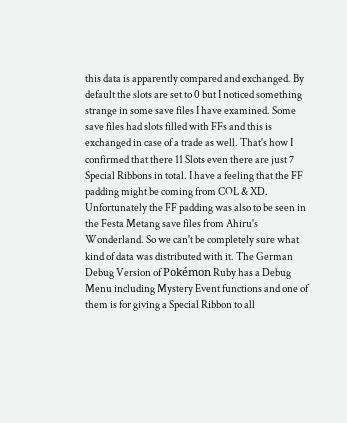this data is apparently compared and exchanged. By default the slots are set to 0 but I noticed something strange in some save files I have examined. Some save files had slots filled with FFs and this is exchanged in case of a trade as well. That's how I confirmed that there 11 Slots even there are just 7 Special Ribbons in total. I have a feeling that the FF padding might be coming from COL & XD. Unfortunately the FF padding was also to be seen in the Festa Metang save files from Ahiru's Wonderland. So we can't be completely sure what kind of data was distributed with it. The German Debug Version of Pokémon Ruby has a Debug Menu including Mystery Event functions and one of them is for giving a Special Ribbon to all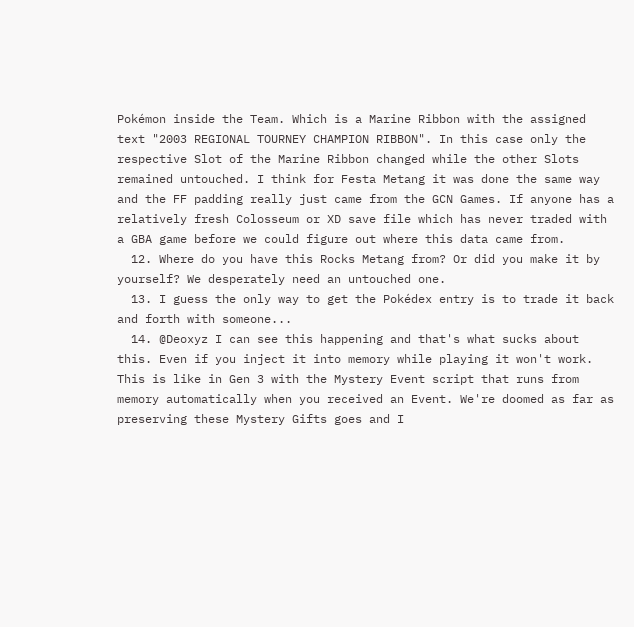Pokémon inside the Team. Which is a Marine Ribbon with the assigned text "2003 REGIONAL TOURNEY CHAMPION RIBBON". In this case only the respective Slot of the Marine Ribbon changed while the other Slots remained untouched. I think for Festa Metang it was done the same way and the FF padding really just came from the GCN Games. If anyone has a relatively fresh Colosseum or XD save file which has never traded with a GBA game before we could figure out where this data came from.
  12. Where do you have this Rocks Metang from? Or did you make it by yourself? We desperately need an untouched one.
  13. I guess the only way to get the Pokédex entry is to trade it back and forth with someone...
  14. @Deoxyz I can see this happening and that's what sucks about this. Even if you inject it into memory while playing it won't work. This is like in Gen 3 with the Mystery Event script that runs from memory automatically when you received an Event. We're doomed as far as preserving these Mystery Gifts goes and I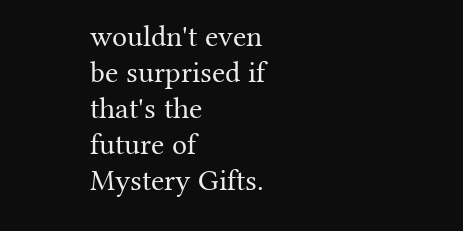wouldn't even be surprised if that's the future of Mystery Gifts.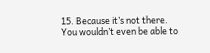15. Because it’s not there. You wouldn’t even be able to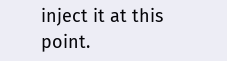inject it at this point.